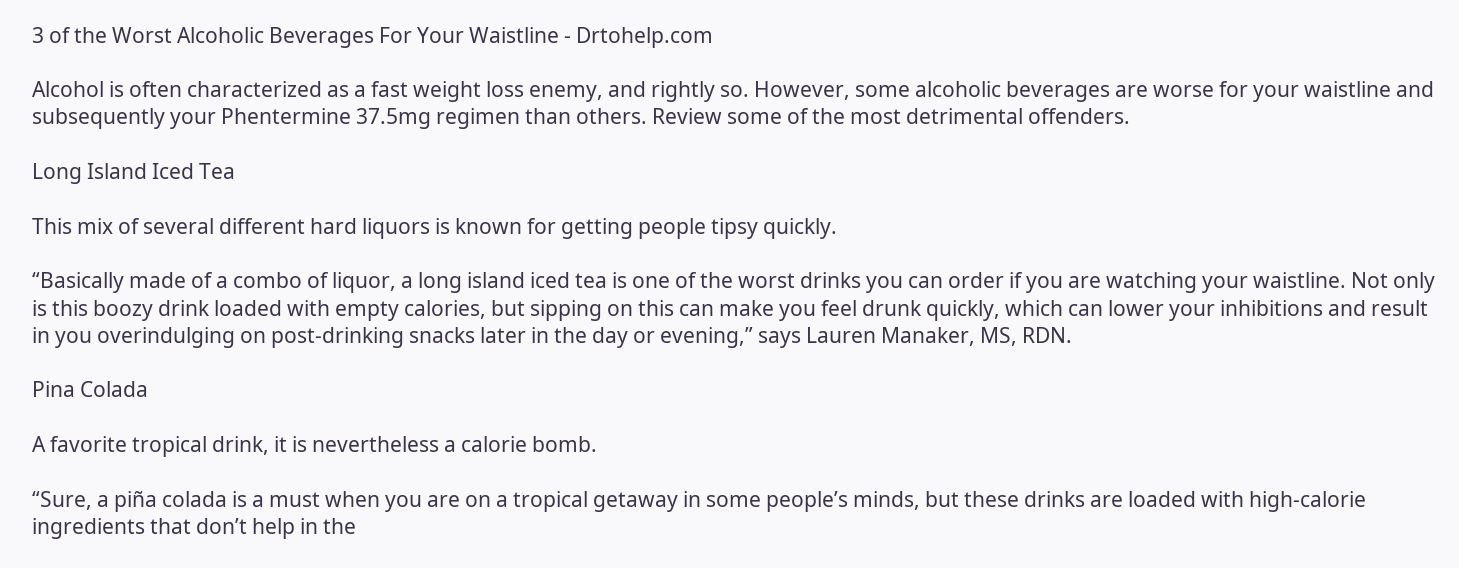3 of the Worst Alcoholic Beverages For Your Waistline - Drtohelp.com

Alcohol is often characterized as a fast weight loss enemy, and rightly so. However, some alcoholic beverages are worse for your waistline and subsequently your Phentermine 37.5mg regimen than others. Review some of the most detrimental offenders.

Long Island Iced Tea

This mix of several different hard liquors is known for getting people tipsy quickly.

“Basically made of a combo of liquor, a long island iced tea is one of the worst drinks you can order if you are watching your waistline. Not only is this boozy drink loaded with empty calories, but sipping on this can make you feel drunk quickly, which can lower your inhibitions and result in you overindulging on post-drinking snacks later in the day or evening,” says Lauren Manaker, MS, RDN.

Pina Colada

A favorite tropical drink, it is nevertheless a calorie bomb.

“Sure, a piña colada is a must when you are on a tropical getaway in some people’s minds, but these drinks are loaded with high-calorie ingredients that don’t help in the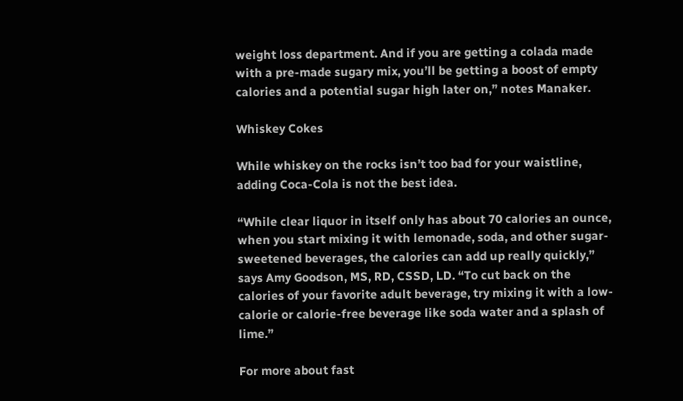weight loss department. And if you are getting a colada made with a pre-made sugary mix, you’ll be getting a boost of empty calories and a potential sugar high later on,” notes Manaker.

Whiskey Cokes

While whiskey on the rocks isn’t too bad for your waistline, adding Coca-Cola is not the best idea.

“While clear liquor in itself only has about 70 calories an ounce, when you start mixing it with lemonade, soda, and other sugar-sweetened beverages, the calories can add up really quickly,” says Amy Goodson, MS, RD, CSSD, LD. “To cut back on the calories of your favorite adult beverage, try mixing it with a low-calorie or calorie-free beverage like soda water and a splash of lime.”

For more about fast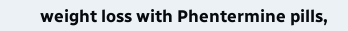weight loss with Phentermine pills,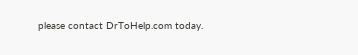please contact DrToHelp.com today.